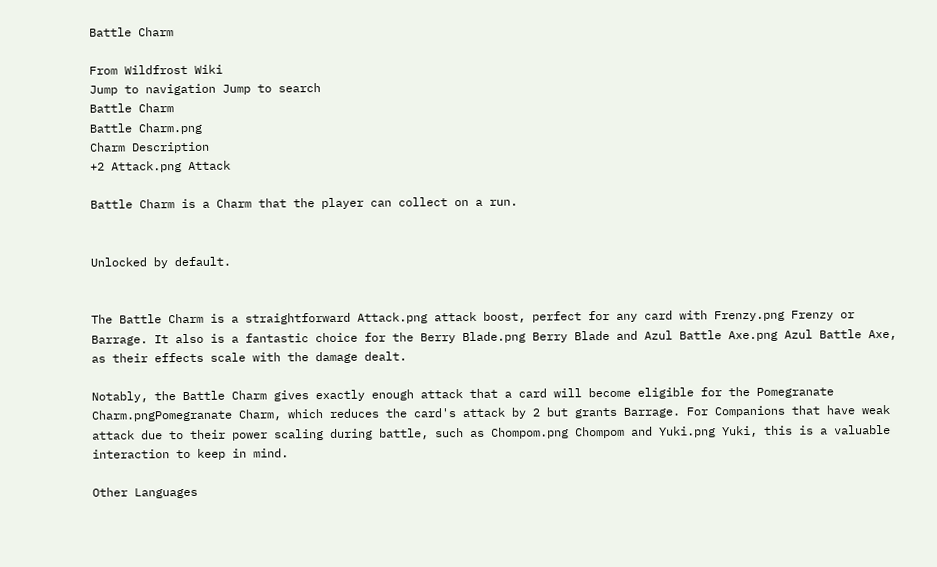Battle Charm

From Wildfrost Wiki
Jump to navigation Jump to search
Battle Charm
Battle Charm.png
Charm Description
+2 Attack.png Attack

Battle Charm is a Charm that the player can collect on a run.


Unlocked by default.


The Battle Charm is a straightforward Attack.png attack boost, perfect for any card with Frenzy.png Frenzy or Barrage. It also is a fantastic choice for the Berry Blade.png Berry Blade and Azul Battle Axe.png Azul Battle Axe, as their effects scale with the damage dealt.

Notably, the Battle Charm gives exactly enough attack that a card will become eligible for the Pomegranate Charm.pngPomegranate Charm, which reduces the card's attack by 2 but grants Barrage. For Companions that have weak attack due to their power scaling during battle, such as Chompom.png Chompom and Yuki.png Yuki, this is a valuable interaction to keep in mind.

Other Languages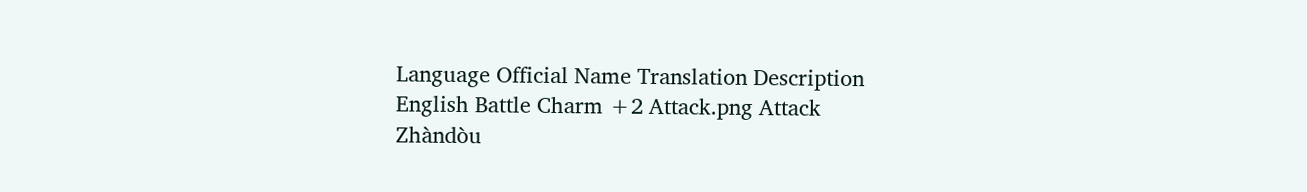Language Official Name Translation Description
English Battle Charm +2 Attack.png Attack
Zhàndòu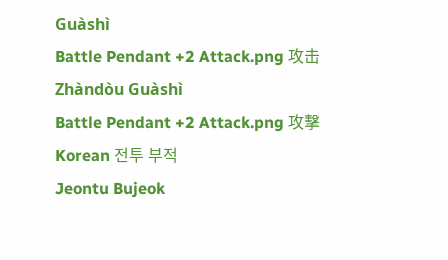Guàshì
Battle Pendant +2 Attack.png 攻击
Zhàndòu Guàshì
Battle Pendant +2 Attack.png 攻擊
Korean 전투 부적
Jeontu Bujeok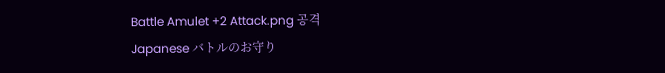Battle Amulet +2 Attack.png 공격
Japanese バトルのお守り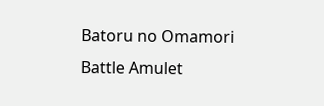Batoru no Omamori
Battle Amulet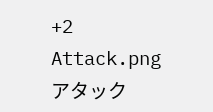+2 Attack.png アタック